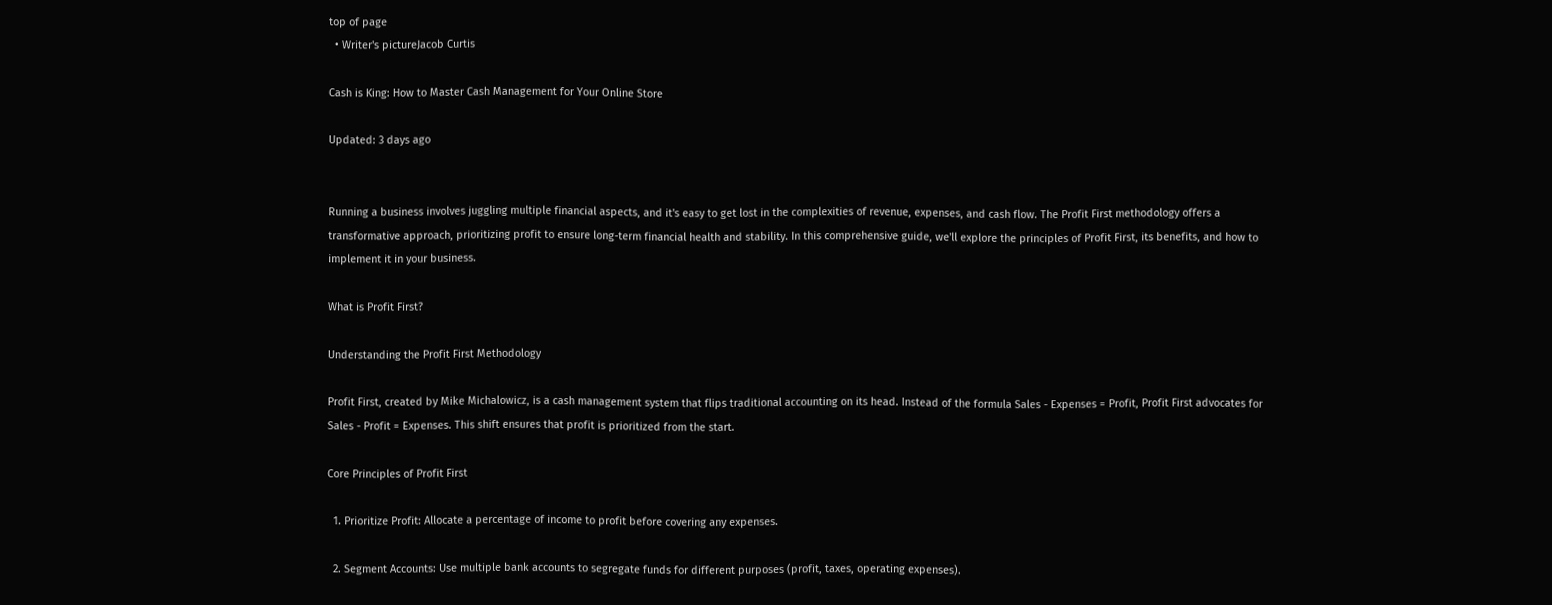top of page
  • Writer's pictureJacob Curtis

Cash is King: How to Master Cash Management for Your Online Store

Updated: 3 days ago


Running a business involves juggling multiple financial aspects, and it's easy to get lost in the complexities of revenue, expenses, and cash flow. The Profit First methodology offers a transformative approach, prioritizing profit to ensure long-term financial health and stability. In this comprehensive guide, we'll explore the principles of Profit First, its benefits, and how to implement it in your business.

What is Profit First?

Understanding the Profit First Methodology

Profit First, created by Mike Michalowicz, is a cash management system that flips traditional accounting on its head. Instead of the formula Sales - Expenses = Profit, Profit First advocates for Sales - Profit = Expenses. This shift ensures that profit is prioritized from the start.

Core Principles of Profit First

  1. Prioritize Profit: Allocate a percentage of income to profit before covering any expenses.

  2. Segment Accounts: Use multiple bank accounts to segregate funds for different purposes (profit, taxes, operating expenses).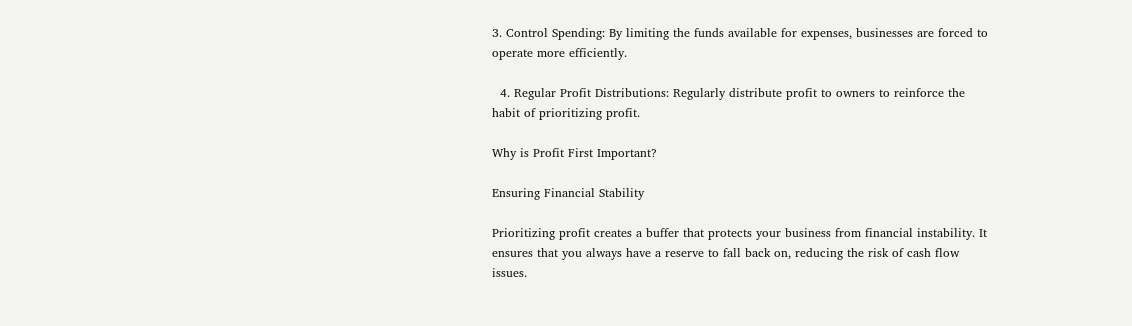3. Control Spending: By limiting the funds available for expenses, businesses are forced to operate more efficiently.

  4. Regular Profit Distributions: Regularly distribute profit to owners to reinforce the habit of prioritizing profit.

Why is Profit First Important?

Ensuring Financial Stability

Prioritizing profit creates a buffer that protects your business from financial instability. It ensures that you always have a reserve to fall back on, reducing the risk of cash flow issues.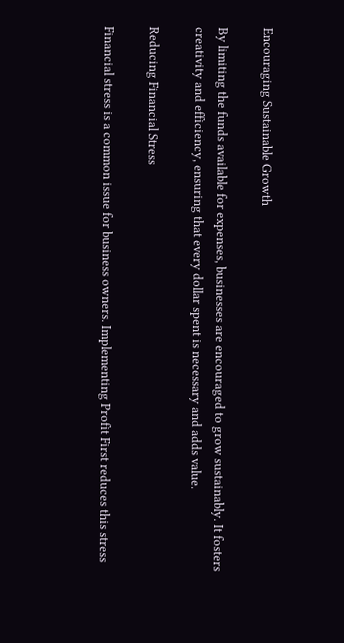Encouraging Sustainable Growth

By limiting the funds available for expenses, businesses are encouraged to grow sustainably. It fosters creativity and efficiency, ensuring that every dollar spent is necessary and adds value.

Reducing Financial Stress

Financial stress is a common issue for business owners. Implementing Profit First reduces this stress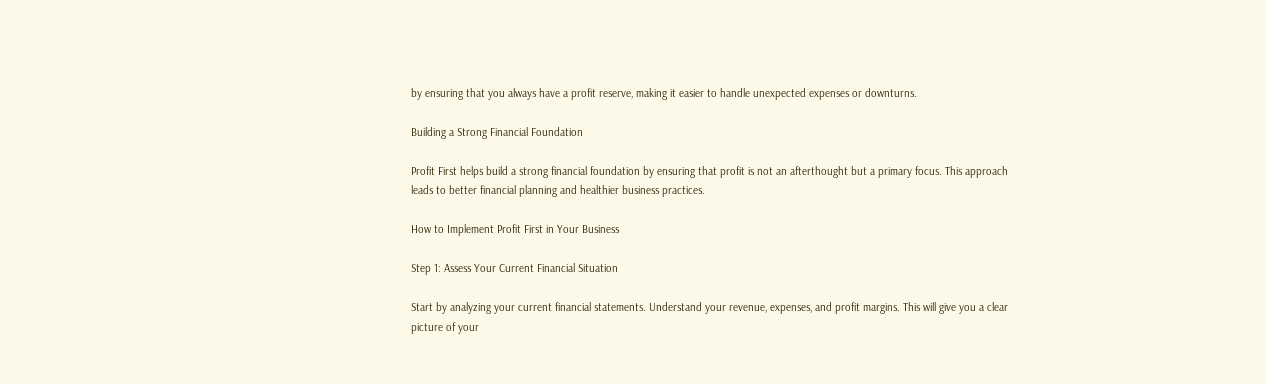by ensuring that you always have a profit reserve, making it easier to handle unexpected expenses or downturns.

Building a Strong Financial Foundation

Profit First helps build a strong financial foundation by ensuring that profit is not an afterthought but a primary focus. This approach leads to better financial planning and healthier business practices.

How to Implement Profit First in Your Business

Step 1: Assess Your Current Financial Situation

Start by analyzing your current financial statements. Understand your revenue, expenses, and profit margins. This will give you a clear picture of your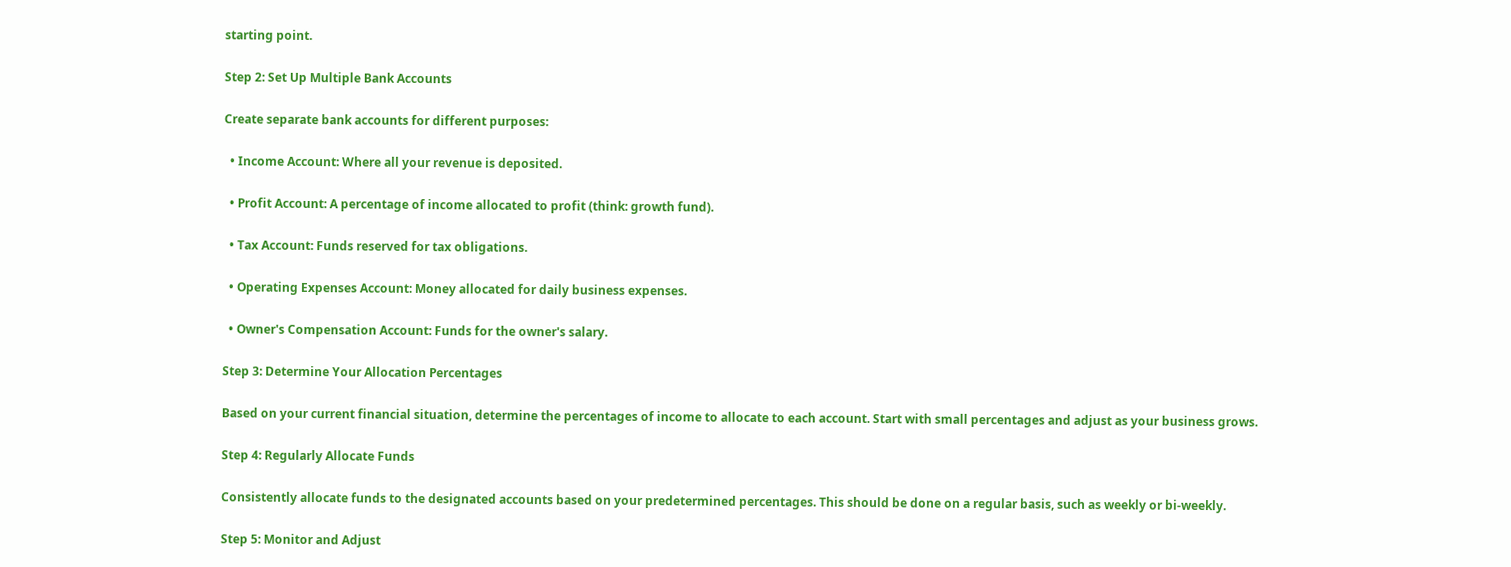starting point.

Step 2: Set Up Multiple Bank Accounts

Create separate bank accounts for different purposes:

  • Income Account: Where all your revenue is deposited.

  • Profit Account: A percentage of income allocated to profit (think: growth fund).

  • Tax Account: Funds reserved for tax obligations.

  • Operating Expenses Account: Money allocated for daily business expenses.

  • Owner's Compensation Account: Funds for the owner's salary.

Step 3: Determine Your Allocation Percentages

Based on your current financial situation, determine the percentages of income to allocate to each account. Start with small percentages and adjust as your business grows.

Step 4: Regularly Allocate Funds

Consistently allocate funds to the designated accounts based on your predetermined percentages. This should be done on a regular basis, such as weekly or bi-weekly.

Step 5: Monitor and Adjust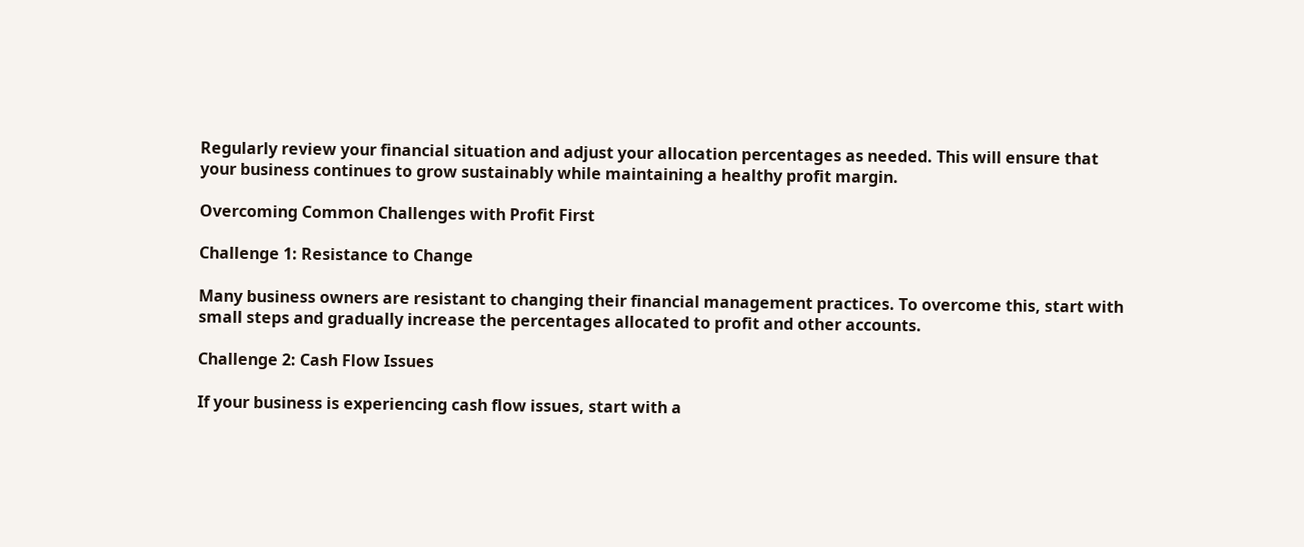Regularly review your financial situation and adjust your allocation percentages as needed. This will ensure that your business continues to grow sustainably while maintaining a healthy profit margin.

Overcoming Common Challenges with Profit First

Challenge 1: Resistance to Change

Many business owners are resistant to changing their financial management practices. To overcome this, start with small steps and gradually increase the percentages allocated to profit and other accounts.

Challenge 2: Cash Flow Issues

If your business is experiencing cash flow issues, start with a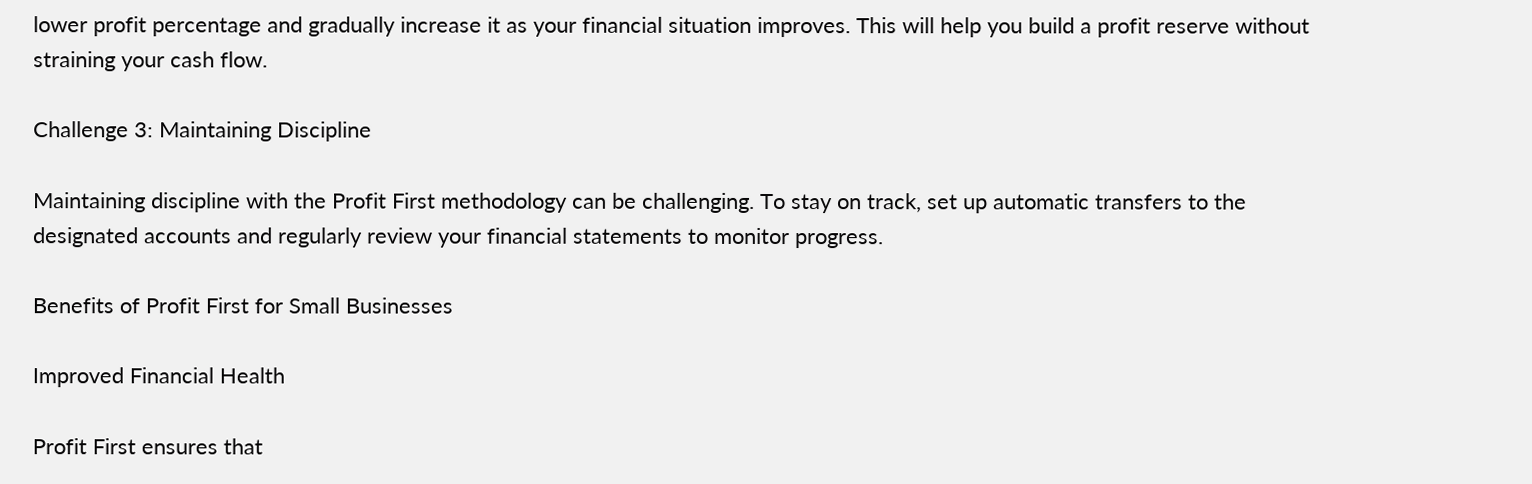lower profit percentage and gradually increase it as your financial situation improves. This will help you build a profit reserve without straining your cash flow.

Challenge 3: Maintaining Discipline

Maintaining discipline with the Profit First methodology can be challenging. To stay on track, set up automatic transfers to the designated accounts and regularly review your financial statements to monitor progress.

Benefits of Profit First for Small Businesses

Improved Financial Health

Profit First ensures that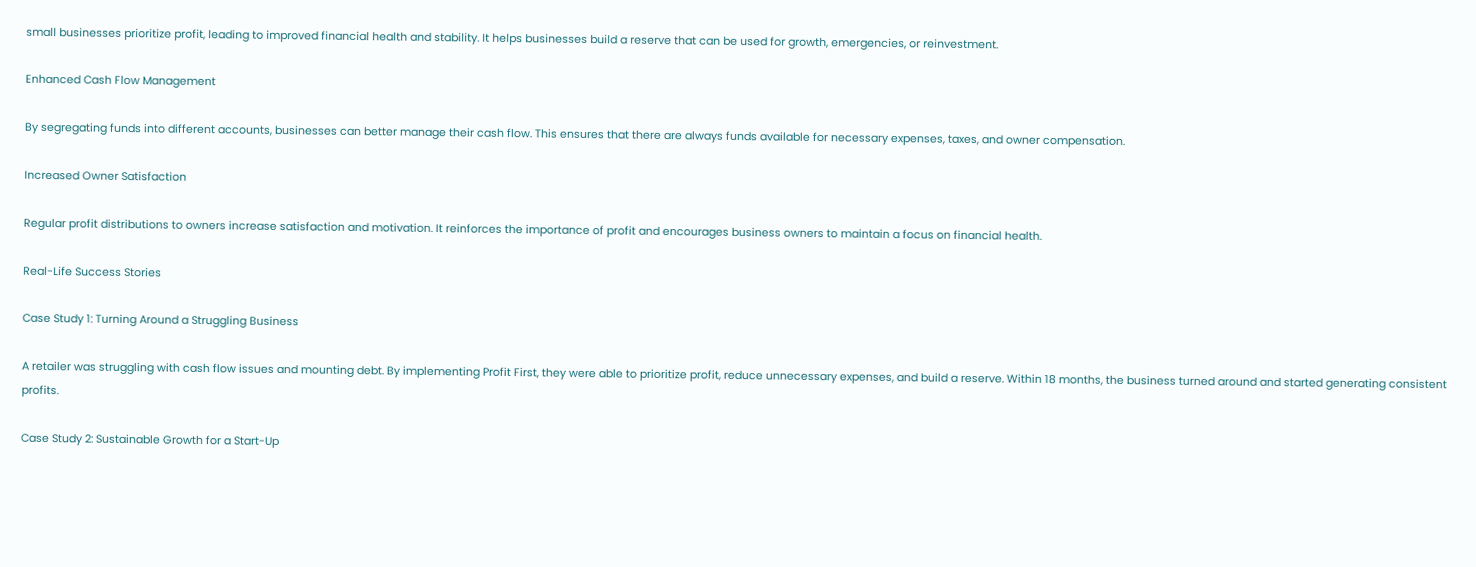small businesses prioritize profit, leading to improved financial health and stability. It helps businesses build a reserve that can be used for growth, emergencies, or reinvestment.

Enhanced Cash Flow Management

By segregating funds into different accounts, businesses can better manage their cash flow. This ensures that there are always funds available for necessary expenses, taxes, and owner compensation.

Increased Owner Satisfaction

Regular profit distributions to owners increase satisfaction and motivation. It reinforces the importance of profit and encourages business owners to maintain a focus on financial health.

Real-Life Success Stories

Case Study 1: Turning Around a Struggling Business

A retailer was struggling with cash flow issues and mounting debt. By implementing Profit First, they were able to prioritize profit, reduce unnecessary expenses, and build a reserve. Within 18 months, the business turned around and started generating consistent profits.

Case Study 2: Sustainable Growth for a Start-Up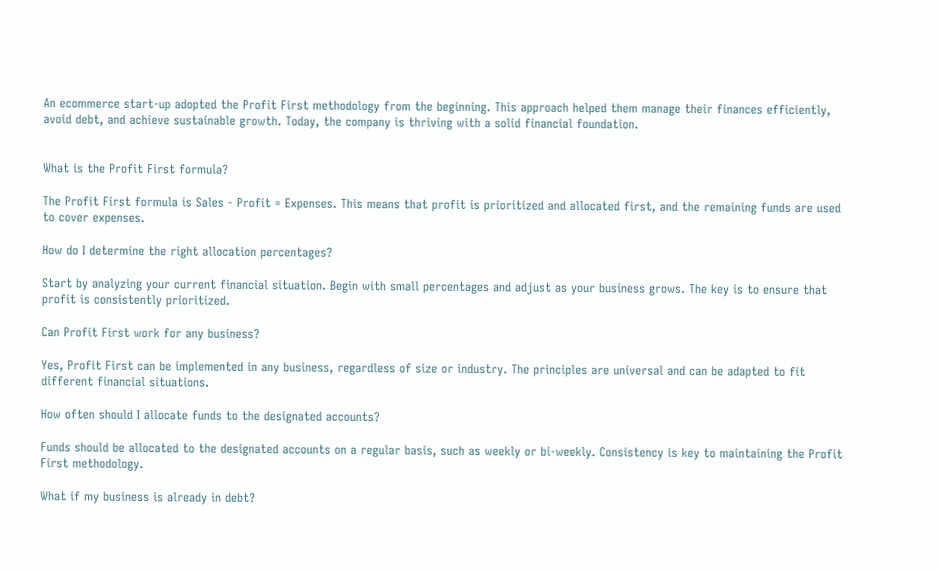An ecommerce start-up adopted the Profit First methodology from the beginning. This approach helped them manage their finances efficiently, avoid debt, and achieve sustainable growth. Today, the company is thriving with a solid financial foundation.


What is the Profit First formula?

The Profit First formula is Sales - Profit = Expenses. This means that profit is prioritized and allocated first, and the remaining funds are used to cover expenses.

How do I determine the right allocation percentages?

Start by analyzing your current financial situation. Begin with small percentages and adjust as your business grows. The key is to ensure that profit is consistently prioritized.

Can Profit First work for any business?

Yes, Profit First can be implemented in any business, regardless of size or industry. The principles are universal and can be adapted to fit different financial situations.

How often should I allocate funds to the designated accounts?

Funds should be allocated to the designated accounts on a regular basis, such as weekly or bi-weekly. Consistency is key to maintaining the Profit First methodology.

What if my business is already in debt?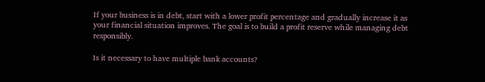If your business is in debt, start with a lower profit percentage and gradually increase it as your financial situation improves. The goal is to build a profit reserve while managing debt responsibly.

Is it necessary to have multiple bank accounts?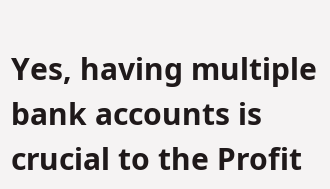Yes, having multiple bank accounts is crucial to the Profit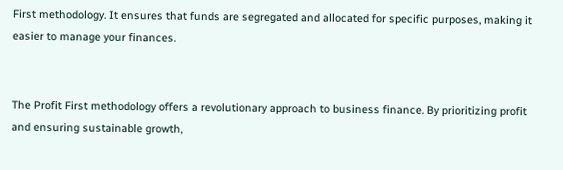First methodology. It ensures that funds are segregated and allocated for specific purposes, making it easier to manage your finances.


The Profit First methodology offers a revolutionary approach to business finance. By prioritizing profit and ensuring sustainable growth,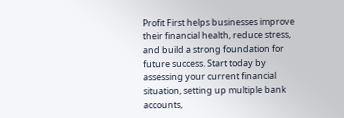Profit First helps businesses improve their financial health, reduce stress, and build a strong foundation for future success. Start today by assessing your current financial situation, setting up multiple bank accounts,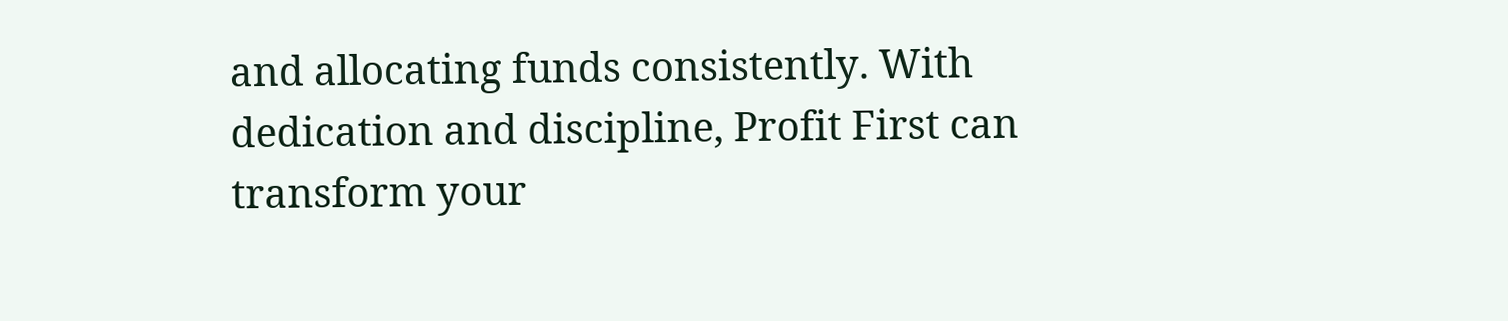and allocating funds consistently. With dedication and discipline, Profit First can transform your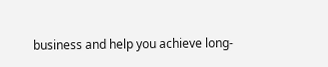business and help you achieve long-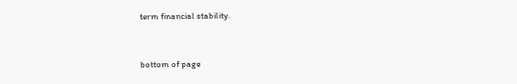term financial stability.


bottom of page